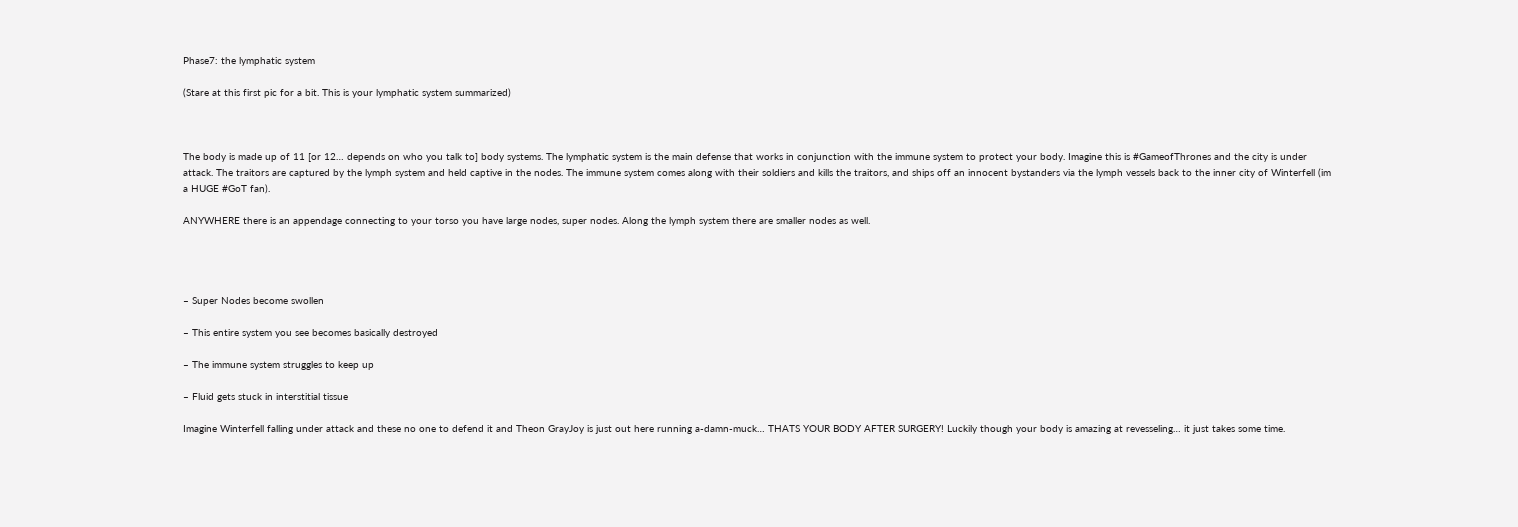Phase7: the lymphatic system

(Stare at this first pic for a bit. This is your lymphatic system summarized)



The body is made up of 11 [or 12… depends on who you talk to] body systems. The lymphatic system is the main defense that works in conjunction with the immune system to protect your body. Imagine this is #GameofThrones and the city is under attack. The traitors are captured by the lymph system and held captive in the nodes. The immune system comes along with their soldiers and kills the traitors, and ships off an innocent bystanders via the lymph vessels back to the inner city of Winterfell (im a HUGE #GoT fan).

ANYWHERE there is an appendage connecting to your torso you have large nodes, super nodes. Along the lymph system there are smaller nodes as well.




– Super Nodes become swollen

– This entire system you see becomes basically destroyed

– The immune system struggles to keep up

– Fluid gets stuck in interstitial tissue

Imagine Winterfell falling under attack and these no one to defend it and Theon GrayJoy is just out here running a-damn-muck… THATS YOUR BODY AFTER SURGERY! Luckily though your body is amazing at revesseling… it just takes some time.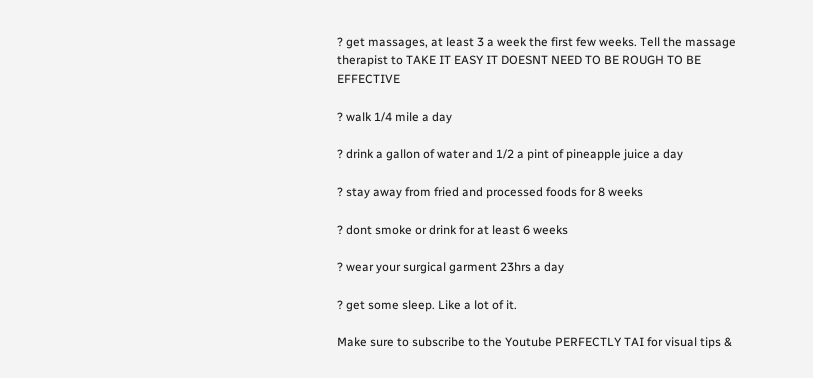? get massages, at least 3 a week the first few weeks. Tell the massage therapist to TAKE IT EASY IT DOESNT NEED TO BE ROUGH TO BE EFFECTIVE

? walk 1/4 mile a day

? drink a gallon of water and 1/2 a pint of pineapple juice a day

? stay away from fried and processed foods for 8 weeks

? dont smoke or drink for at least 6 weeks

? wear your surgical garment 23hrs a day

? get some sleep. Like a lot of it.

Make sure to subscribe to the Youtube PERFECTLY TAI for visual tips &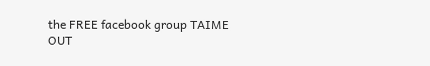the FREE facebook group TAIME OUT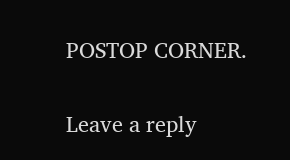POSTOP CORNER.

Leave a reply